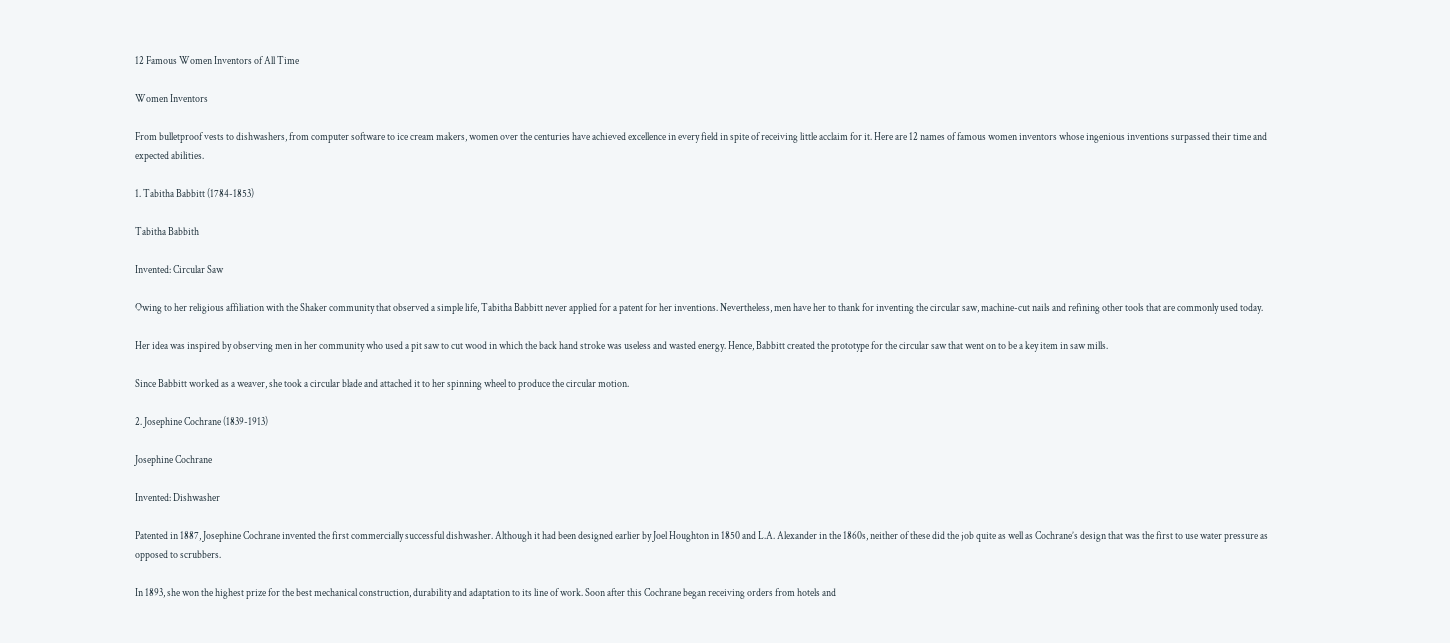12 Famous Women Inventors of All Time

Women Inventors

From bulletproof vests to dishwashers, from computer software to ice cream makers, women over the centuries have achieved excellence in every field in spite of receiving little acclaim for it. Here are 12 names of famous women inventors whose ingenious inventions surpassed their time and expected abilities.

1. Tabitha Babbitt (1784-1853)

Tabitha Babbith

Invented: Circular Saw

Owing to her religious affiliation with the Shaker community that observed a simple life, Tabitha Babbitt never applied for a patent for her inventions. Nevertheless, men have her to thank for inventing the circular saw, machine-cut nails and refining other tools that are commonly used today.

Her idea was inspired by observing men in her community who used a pit saw to cut wood in which the back hand stroke was useless and wasted energy. Hence, Babbitt created the prototype for the circular saw that went on to be a key item in saw mills.

Since Babbitt worked as a weaver, she took a circular blade and attached it to her spinning wheel to produce the circular motion.

2. Josephine Cochrane (1839-1913)

Josephine Cochrane

Invented: Dishwasher

Patented in 1887, Josephine Cochrane invented the first commercially successful dishwasher. Although it had been designed earlier by Joel Houghton in 1850 and L.A. Alexander in the 1860s, neither of these did the job quite as well as Cochrane’s design that was the first to use water pressure as opposed to scrubbers.

In 1893, she won the highest prize for the best mechanical construction, durability and adaptation to its line of work. Soon after this Cochrane began receiving orders from hotels and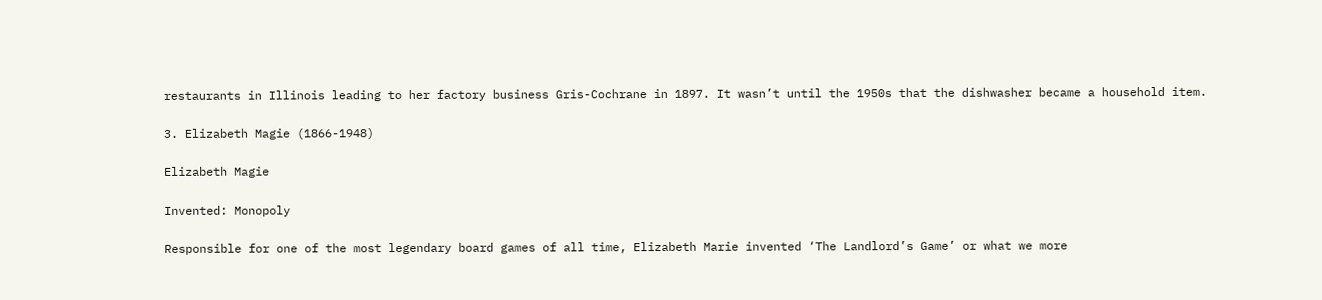restaurants in Illinois leading to her factory business Gris-Cochrane in 1897. It wasn’t until the 1950s that the dishwasher became a household item.

3. Elizabeth Magie (1866-1948)

Elizabeth Magie

Invented: Monopoly

Responsible for one of the most legendary board games of all time, Elizabeth Marie invented ‘The Landlord’s Game’ or what we more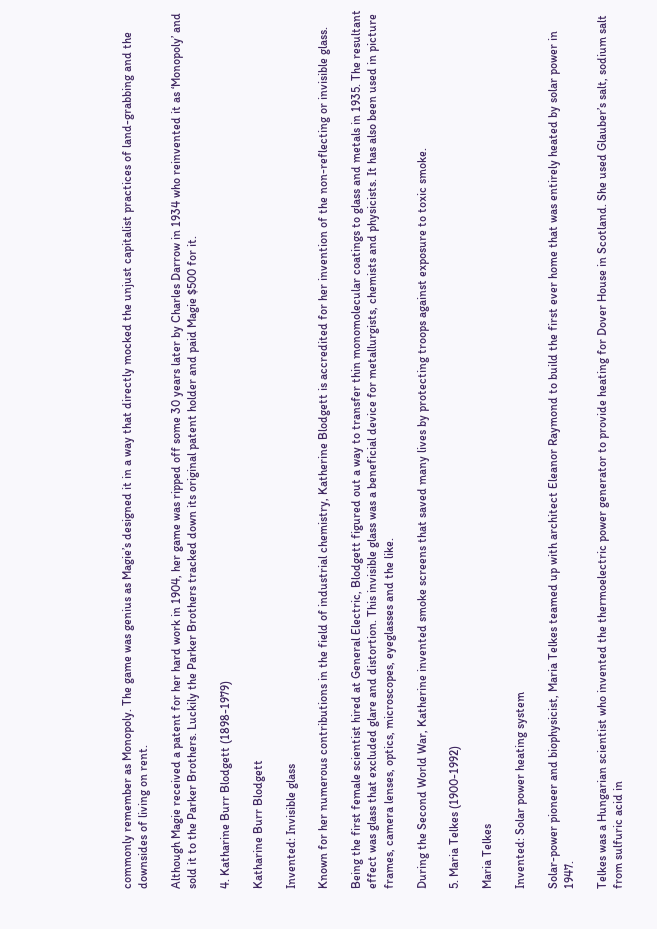commonly remember as Monopoly. The game was genius as Magie’s designed it in a way that directly mocked the unjust capitalist practices of land-grabbing and the downsides of living on rent.

Although Magie received a patent for her hard work in 1904, her game was ripped off some 30 years later by Charles Darrow in 1934 who reinvented it as ‘Monopoly’ and sold it to the Parker Brothers. Luckily the Parker Brothers tracked down its original patent holder and paid Magie $500 for it.

4. Katharine Burr Blodgett (1898-1979)

Katharine Burr Blodgett

Invented: Invisible glass

Known for her numerous contributions in the field of industrial chemistry, Katherine Blodgett is accredited for her invention of the non-reflecting or invisible glass.

Being the first female scientist hired at General Electric, Blodgett figured out a way to transfer thin monomolecular coatings to glass and metals in 1935. The resultant effect was glass that excluded glare and distortion. This invisible glass was a beneficial device for metallurgists, chemists and physicists. It has also been used in picture frames, camera lenses, optics, microscopes, eyeglasses and the like.

During the Second World War, Katherine invented smoke screens that saved many lives by protecting troops against exposure to toxic smoke.

5. Maria Telkes (1900-1992)

Maria Telkes

Invented: Solar power heating system

Solar-power pioneer and biophysicist, Maria Telkes teamed up with architect Eleanor Raymond to build the first ever home that was entirely heated by solar power in 1947.

Telkes was a Hungarian scientist who invented the thermoelectric power generator to provide heating for Dover House in Scotland. She used Glauber’s salt, sodium salt from sulfuric acid in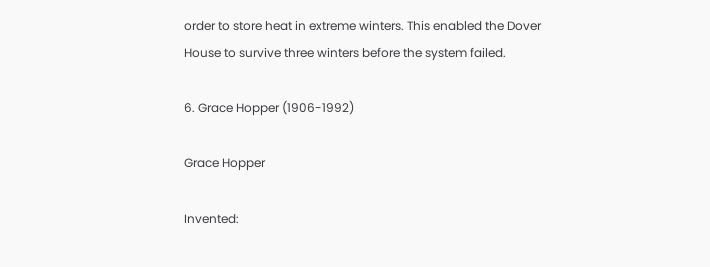order to store heat in extreme winters. This enabled the Dover House to survive three winters before the system failed.

6. Grace Hopper (1906-1992)

Grace Hopper

Invented: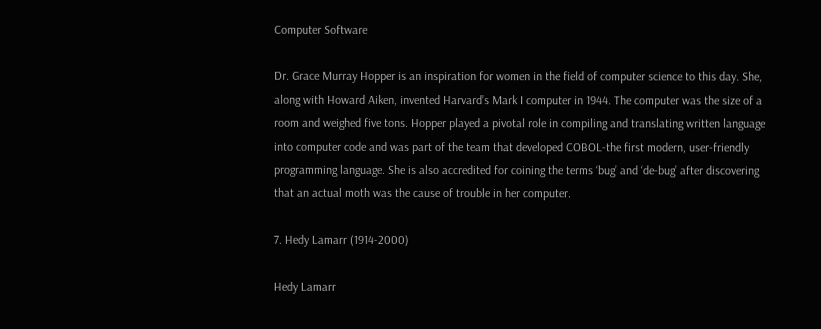Computer Software

Dr. Grace Murray Hopper is an inspiration for women in the field of computer science to this day. She, along with Howard Aiken, invented Harvard’s Mark I computer in 1944. The computer was the size of a room and weighed five tons. Hopper played a pivotal role in compiling and translating written language into computer code and was part of the team that developed COBOL-the first modern, user-friendly programming language. She is also accredited for coining the terms ‘bug’ and ‘de-bug’ after discovering that an actual moth was the cause of trouble in her computer.

7. Hedy Lamarr (1914-2000)

Hedy Lamarr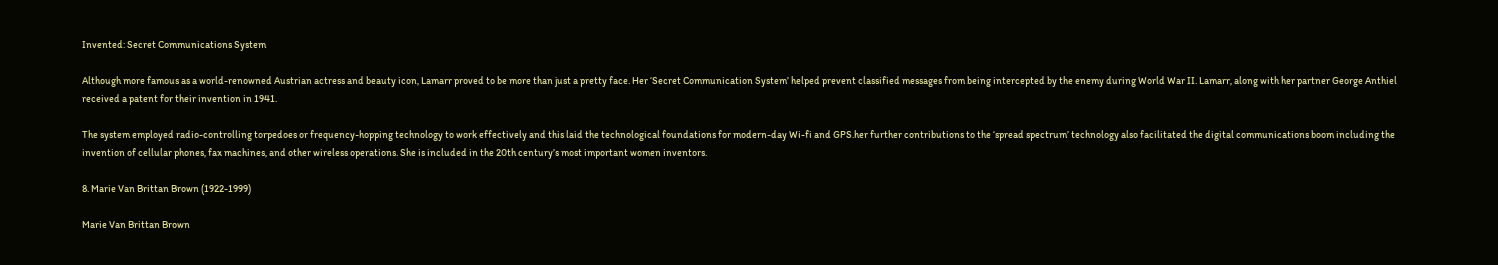Invented: Secret Communications System

Although more famous as a world-renowned Austrian actress and beauty icon, Lamarr proved to be more than just a pretty face. Her ‘Secret Communication System’ helped prevent classified messages from being intercepted by the enemy during World War II. Lamarr, along with her partner George Anthiel received a patent for their invention in 1941.

The system employed radio-controlling torpedoes or frequency-hopping technology to work effectively and this laid the technological foundations for modern-day Wi-fi and GPS.her further contributions to the ‘spread spectrum’ technology also facilitated the digital communications boom including the invention of cellular phones, fax machines, and other wireless operations. She is included in the 20th century’s most important women inventors.

8. Marie Van Brittan Brown (1922-1999)

Marie Van Brittan Brown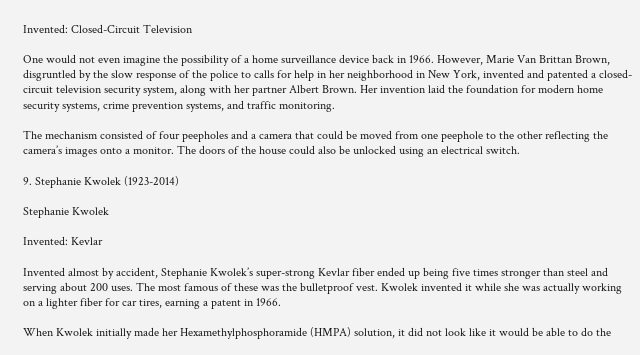Invented: Closed-Circuit Television

One would not even imagine the possibility of a home surveillance device back in 1966. However, Marie Van Brittan Brown, disgruntled by the slow response of the police to calls for help in her neighborhood in New York, invented and patented a closed-circuit television security system, along with her partner Albert Brown. Her invention laid the foundation for modern home security systems, crime prevention systems, and traffic monitoring.

The mechanism consisted of four peepholes and a camera that could be moved from one peephole to the other reflecting the camera’s images onto a monitor. The doors of the house could also be unlocked using an electrical switch.

9. Stephanie Kwolek (1923-2014)

Stephanie Kwolek

Invented: Kevlar

Invented almost by accident, Stephanie Kwolek’s super-strong Kevlar fiber ended up being five times stronger than steel and serving about 200 uses. The most famous of these was the bulletproof vest. Kwolek invented it while she was actually working on a lighter fiber for car tires, earning a patent in 1966.

When Kwolek initially made her Hexamethylphosphoramide (HMPA) solution, it did not look like it would be able to do the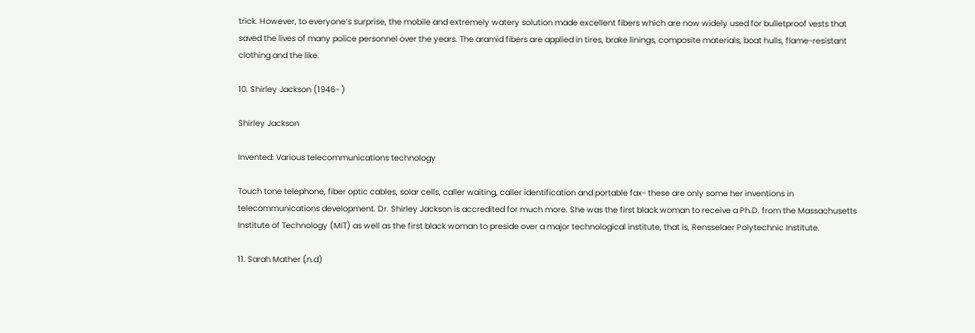trick. However, to everyone’s surprise, the mobile and extremely watery solution made excellent fibers which are now widely used for bulletproof vests that saved the lives of many police personnel over the years. The aramid fibers are applied in tires, brake linings, composite materials, boat hulls, flame-resistant clothing and the like.

10. Shirley Jackson (1946- )

Shirley Jackson

Invented: Various telecommunications technology

Touch tone telephone, fiber optic cables, solar cells, caller waiting, caller identification and portable fax- these are only some her inventions in telecommunications development. Dr. Shirley Jackson is accredited for much more. She was the first black woman to receive a Ph.D. from the Massachusetts Institute of Technology (MIT) as well as the first black woman to preside over a major technological institute, that is, Rensselaer Polytechnic Institute.

11. Sarah Mather (n.d)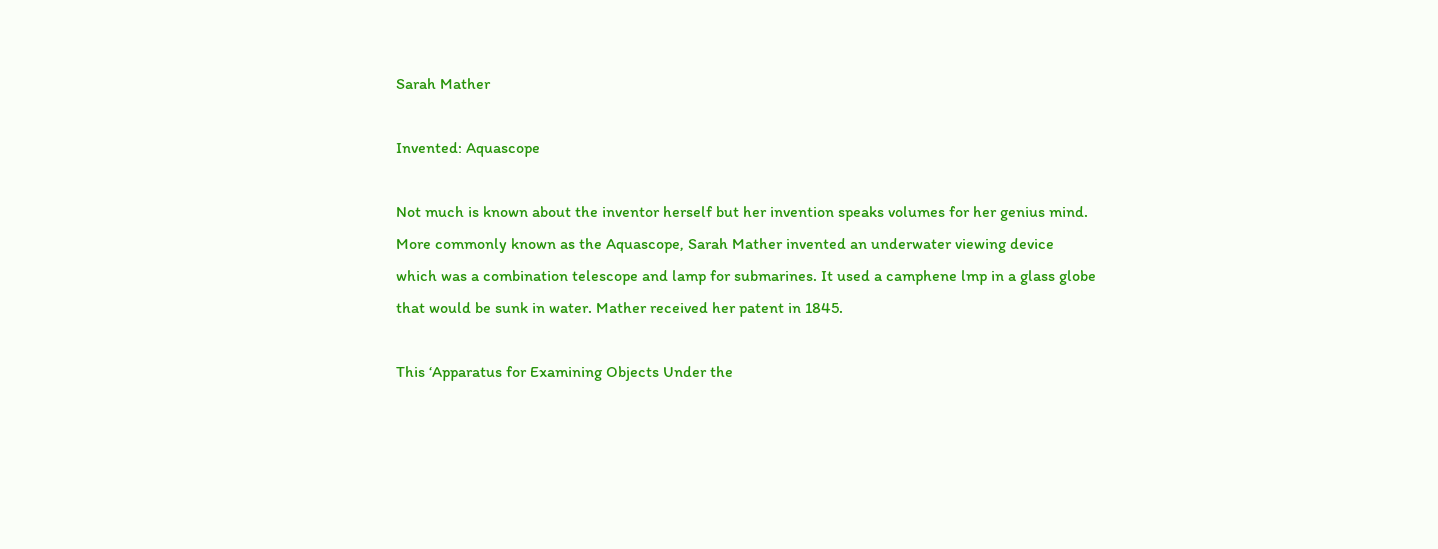Sarah Mather

Invented: Aquascope

Not much is known about the inventor herself but her invention speaks volumes for her genius mind. More commonly known as the Aquascope, Sarah Mather invented an underwater viewing device which was a combination telescope and lamp for submarines. It used a camphene lmp in a glass globe that would be sunk in water. Mather received her patent in 1845.

This ‘Apparatus for Examining Objects Under the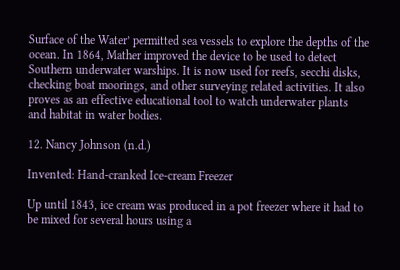Surface of the Water’ permitted sea vessels to explore the depths of the ocean. In 1864, Mather improved the device to be used to detect Southern underwater warships. It is now used for reefs, secchi disks, checking boat moorings, and other surveying related activities. It also proves as an effective educational tool to watch underwater plants and habitat in water bodies.

12. Nancy Johnson (n.d.)

Invented: Hand-cranked Ice-cream Freezer

Up until 1843, ice cream was produced in a pot freezer where it had to be mixed for several hours using a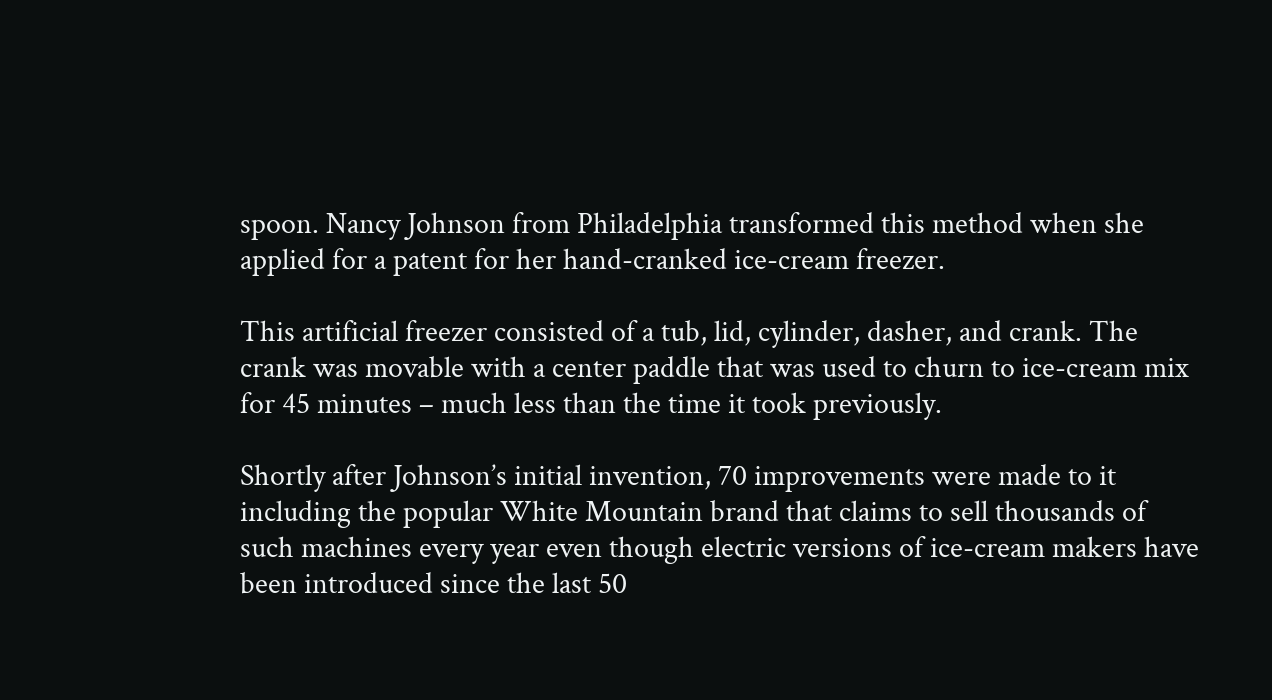spoon. Nancy Johnson from Philadelphia transformed this method when she applied for a patent for her hand-cranked ice-cream freezer.

This artificial freezer consisted of a tub, lid, cylinder, dasher, and crank. The crank was movable with a center paddle that was used to churn to ice-cream mix for 45 minutes – much less than the time it took previously.

Shortly after Johnson’s initial invention, 70 improvements were made to it including the popular White Mountain brand that claims to sell thousands of such machines every year even though electric versions of ice-cream makers have been introduced since the last 50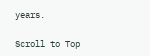years.

Scroll to Top